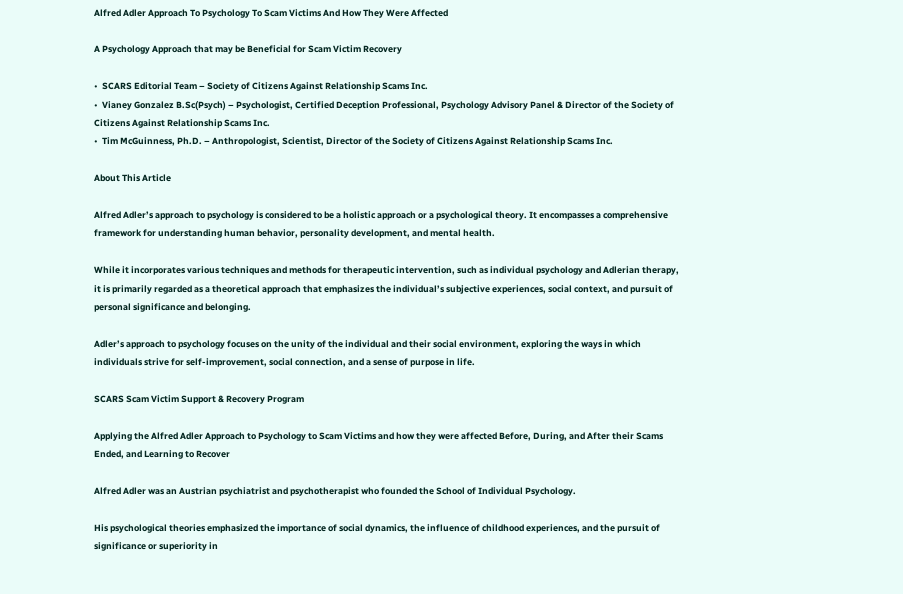Alfred Adler Approach To Psychology To Scam Victims And How They Were Affected

A Psychology Approach that may be Beneficial for Scam Victim Recovery

•  SCARS Editorial Team – Society of Citizens Against Relationship Scams Inc.
•  Vianey Gonzalez B.Sc(Psych) – Psychologist, Certified Deception Professional, Psychology Advisory Panel & Director of the Society of Citizens Against Relationship Scams Inc.
•  Tim McGuinness, Ph.D. – Anthropologist, Scientist, Director of the Society of Citizens Against Relationship Scams Inc.

About This Article

Alfred Adler’s approach to psychology is considered to be a holistic approach or a psychological theory. It encompasses a comprehensive framework for understanding human behavior, personality development, and mental health.

While it incorporates various techniques and methods for therapeutic intervention, such as individual psychology and Adlerian therapy, it is primarily regarded as a theoretical approach that emphasizes the individual’s subjective experiences, social context, and pursuit of personal significance and belonging.

Adler’s approach to psychology focuses on the unity of the individual and their social environment, exploring the ways in which individuals strive for self-improvement, social connection, and a sense of purpose in life.

SCARS Scam Victim Support & Recovery Program

Applying the Alfred Adler Approach to Psychology to Scam Victims and how they were affected Before, During, and After their Scams Ended, and Learning to Recover

Alfred Adler was an Austrian psychiatrist and psychotherapist who founded the School of Individual Psychology.

His psychological theories emphasized the importance of social dynamics, the influence of childhood experiences, and the pursuit of significance or superiority in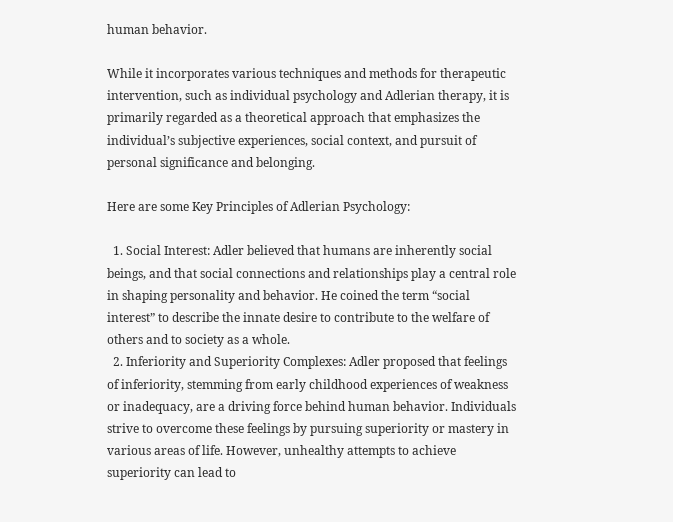human behavior.

While it incorporates various techniques and methods for therapeutic intervention, such as individual psychology and Adlerian therapy, it is primarily regarded as a theoretical approach that emphasizes the individual’s subjective experiences, social context, and pursuit of personal significance and belonging.

Here are some Key Principles of Adlerian Psychology:

  1. Social Interest: Adler believed that humans are inherently social beings, and that social connections and relationships play a central role in shaping personality and behavior. He coined the term “social interest” to describe the innate desire to contribute to the welfare of others and to society as a whole.
  2. Inferiority and Superiority Complexes: Adler proposed that feelings of inferiority, stemming from early childhood experiences of weakness or inadequacy, are a driving force behind human behavior. Individuals strive to overcome these feelings by pursuing superiority or mastery in various areas of life. However, unhealthy attempts to achieve superiority can lead to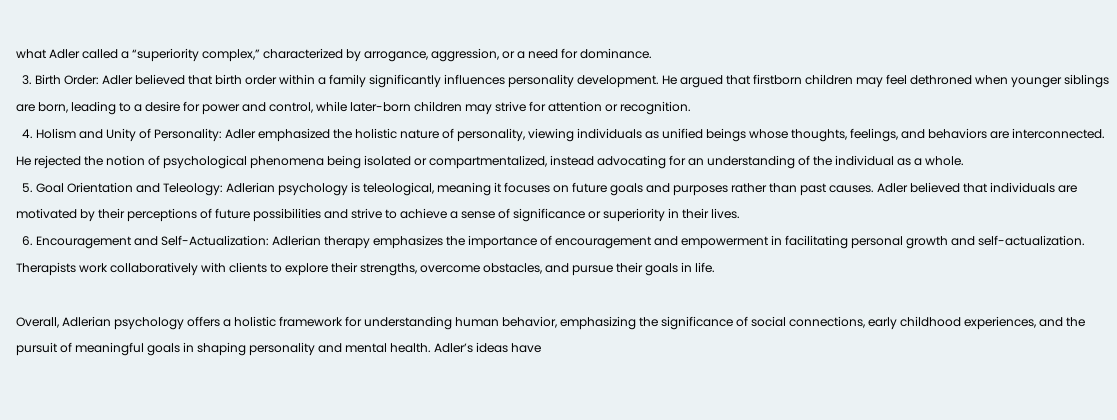what Adler called a “superiority complex,” characterized by arrogance, aggression, or a need for dominance.
  3. Birth Order: Adler believed that birth order within a family significantly influences personality development. He argued that firstborn children may feel dethroned when younger siblings are born, leading to a desire for power and control, while later-born children may strive for attention or recognition.
  4. Holism and Unity of Personality: Adler emphasized the holistic nature of personality, viewing individuals as unified beings whose thoughts, feelings, and behaviors are interconnected. He rejected the notion of psychological phenomena being isolated or compartmentalized, instead advocating for an understanding of the individual as a whole.
  5. Goal Orientation and Teleology: Adlerian psychology is teleological, meaning it focuses on future goals and purposes rather than past causes. Adler believed that individuals are motivated by their perceptions of future possibilities and strive to achieve a sense of significance or superiority in their lives.
  6. Encouragement and Self-Actualization: Adlerian therapy emphasizes the importance of encouragement and empowerment in facilitating personal growth and self-actualization. Therapists work collaboratively with clients to explore their strengths, overcome obstacles, and pursue their goals in life.

Overall, Adlerian psychology offers a holistic framework for understanding human behavior, emphasizing the significance of social connections, early childhood experiences, and the pursuit of meaningful goals in shaping personality and mental health. Adler’s ideas have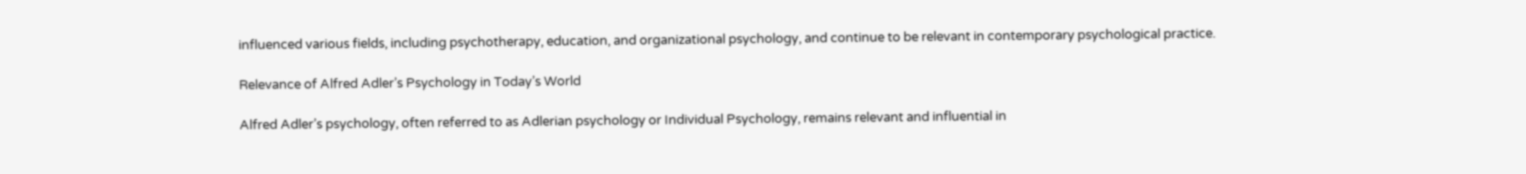influenced various fields, including psychotherapy, education, and organizational psychology, and continue to be relevant in contemporary psychological practice.

Relevance of Alfred Adler’s Psychology in Today’s World

Alfred Adler’s psychology, often referred to as Adlerian psychology or Individual Psychology, remains relevant and influential in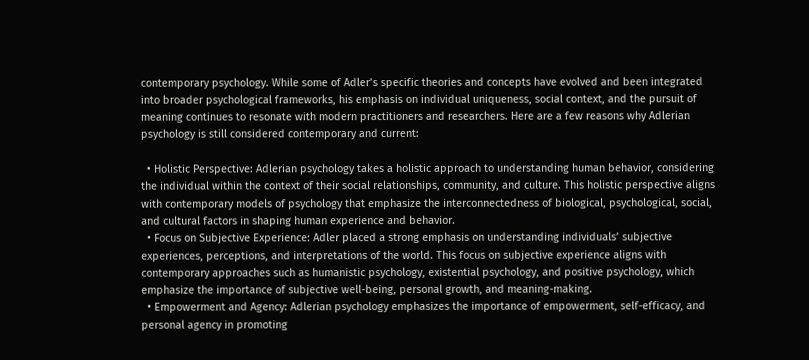contemporary psychology. While some of Adler’s specific theories and concepts have evolved and been integrated into broader psychological frameworks, his emphasis on individual uniqueness, social context, and the pursuit of meaning continues to resonate with modern practitioners and researchers. Here are a few reasons why Adlerian psychology is still considered contemporary and current:

  • Holistic Perspective: Adlerian psychology takes a holistic approach to understanding human behavior, considering the individual within the context of their social relationships, community, and culture. This holistic perspective aligns with contemporary models of psychology that emphasize the interconnectedness of biological, psychological, social, and cultural factors in shaping human experience and behavior.
  • Focus on Subjective Experience: Adler placed a strong emphasis on understanding individuals’ subjective experiences, perceptions, and interpretations of the world. This focus on subjective experience aligns with contemporary approaches such as humanistic psychology, existential psychology, and positive psychology, which emphasize the importance of subjective well-being, personal growth, and meaning-making.
  • Empowerment and Agency: Adlerian psychology emphasizes the importance of empowerment, self-efficacy, and personal agency in promoting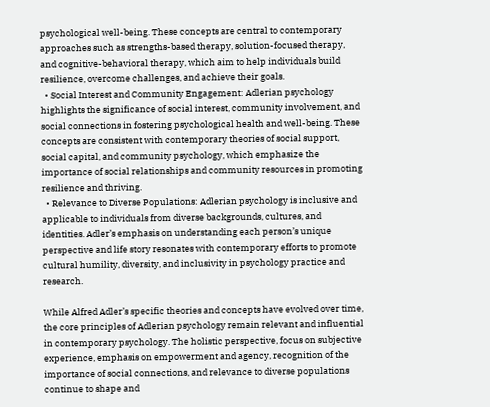psychological well-being. These concepts are central to contemporary approaches such as strengths-based therapy, solution-focused therapy, and cognitive-behavioral therapy, which aim to help individuals build resilience, overcome challenges, and achieve their goals.
  • Social Interest and Community Engagement: Adlerian psychology highlights the significance of social interest, community involvement, and social connections in fostering psychological health and well-being. These concepts are consistent with contemporary theories of social support, social capital, and community psychology, which emphasize the importance of social relationships and community resources in promoting resilience and thriving.
  • Relevance to Diverse Populations: Adlerian psychology is inclusive and applicable to individuals from diverse backgrounds, cultures, and identities. Adler’s emphasis on understanding each person’s unique perspective and life story resonates with contemporary efforts to promote cultural humility, diversity, and inclusivity in psychology practice and research.

While Alfred Adler’s specific theories and concepts have evolved over time, the core principles of Adlerian psychology remain relevant and influential in contemporary psychology. The holistic perspective, focus on subjective experience, emphasis on empowerment and agency, recognition of the importance of social connections, and relevance to diverse populations continue to shape and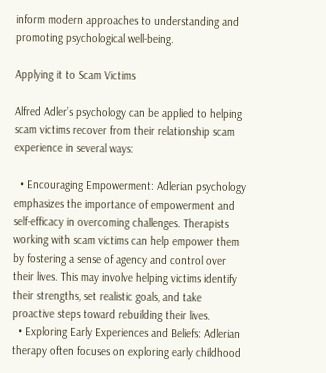inform modern approaches to understanding and promoting psychological well-being.

Applying it to Scam Victims

Alfred Adler’s psychology can be applied to helping scam victims recover from their relationship scam experience in several ways:

  • Encouraging Empowerment: Adlerian psychology emphasizes the importance of empowerment and self-efficacy in overcoming challenges. Therapists working with scam victims can help empower them by fostering a sense of agency and control over their lives. This may involve helping victims identify their strengths, set realistic goals, and take proactive steps toward rebuilding their lives.
  • Exploring Early Experiences and Beliefs: Adlerian therapy often focuses on exploring early childhood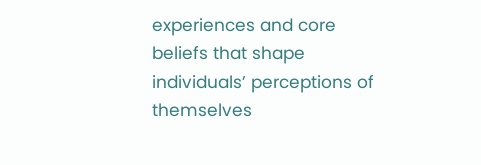experiences and core beliefs that shape individuals’ perceptions of themselves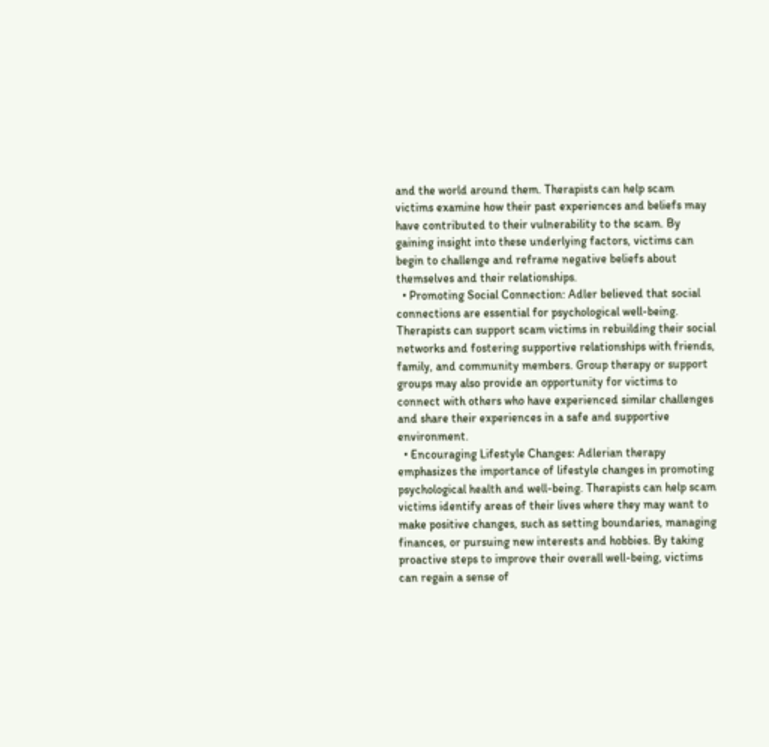and the world around them. Therapists can help scam victims examine how their past experiences and beliefs may have contributed to their vulnerability to the scam. By gaining insight into these underlying factors, victims can begin to challenge and reframe negative beliefs about themselves and their relationships.
  • Promoting Social Connection: Adler believed that social connections are essential for psychological well-being. Therapists can support scam victims in rebuilding their social networks and fostering supportive relationships with friends, family, and community members. Group therapy or support groups may also provide an opportunity for victims to connect with others who have experienced similar challenges and share their experiences in a safe and supportive environment.
  • Encouraging Lifestyle Changes: Adlerian therapy emphasizes the importance of lifestyle changes in promoting psychological health and well-being. Therapists can help scam victims identify areas of their lives where they may want to make positive changes, such as setting boundaries, managing finances, or pursuing new interests and hobbies. By taking proactive steps to improve their overall well-being, victims can regain a sense of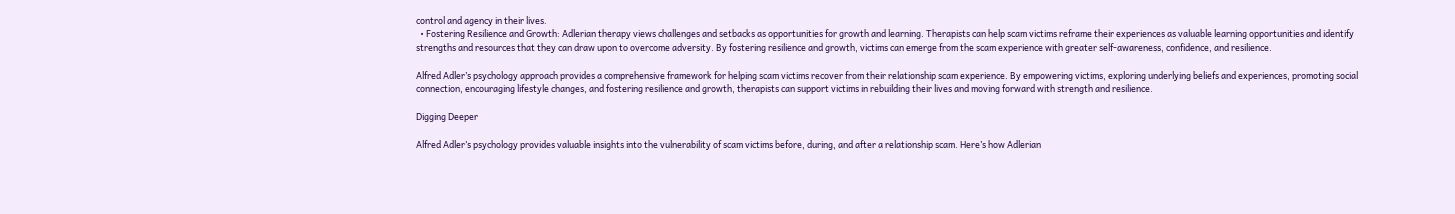control and agency in their lives.
  • Fostering Resilience and Growth: Adlerian therapy views challenges and setbacks as opportunities for growth and learning. Therapists can help scam victims reframe their experiences as valuable learning opportunities and identify strengths and resources that they can draw upon to overcome adversity. By fostering resilience and growth, victims can emerge from the scam experience with greater self-awareness, confidence, and resilience.

Alfred Adler’s psychology approach provides a comprehensive framework for helping scam victims recover from their relationship scam experience. By empowering victims, exploring underlying beliefs and experiences, promoting social connection, encouraging lifestyle changes, and fostering resilience and growth, therapists can support victims in rebuilding their lives and moving forward with strength and resilience.

Digging Deeper

Alfred Adler’s psychology provides valuable insights into the vulnerability of scam victims before, during, and after a relationship scam. Here’s how Adlerian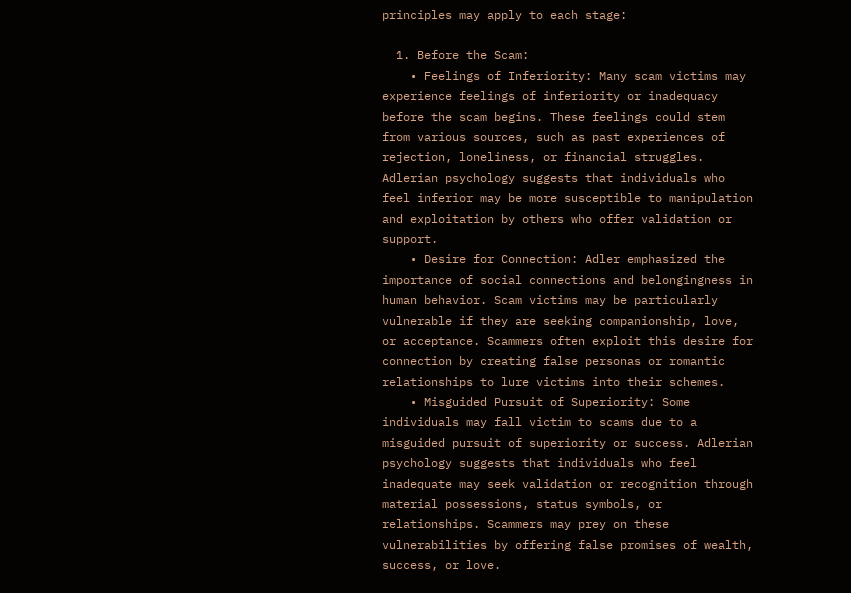principles may apply to each stage:

  1. Before the Scam:
    • Feelings of Inferiority: Many scam victims may experience feelings of inferiority or inadequacy before the scam begins. These feelings could stem from various sources, such as past experiences of rejection, loneliness, or financial struggles. Adlerian psychology suggests that individuals who feel inferior may be more susceptible to manipulation and exploitation by others who offer validation or support.
    • Desire for Connection: Adler emphasized the importance of social connections and belongingness in human behavior. Scam victims may be particularly vulnerable if they are seeking companionship, love, or acceptance. Scammers often exploit this desire for connection by creating false personas or romantic relationships to lure victims into their schemes.
    • Misguided Pursuit of Superiority: Some individuals may fall victim to scams due to a misguided pursuit of superiority or success. Adlerian psychology suggests that individuals who feel inadequate may seek validation or recognition through material possessions, status symbols, or relationships. Scammers may prey on these vulnerabilities by offering false promises of wealth, success, or love.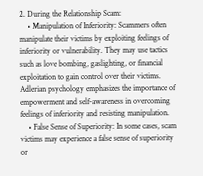2. During the Relationship Scam:
    • Manipulation of Inferiority: Scammers often manipulate their victims by exploiting feelings of inferiority or vulnerability. They may use tactics such as love bombing, gaslighting, or financial exploitation to gain control over their victims. Adlerian psychology emphasizes the importance of empowerment and self-awareness in overcoming feelings of inferiority and resisting manipulation.
    • False Sense of Superiority: In some cases, scam victims may experience a false sense of superiority or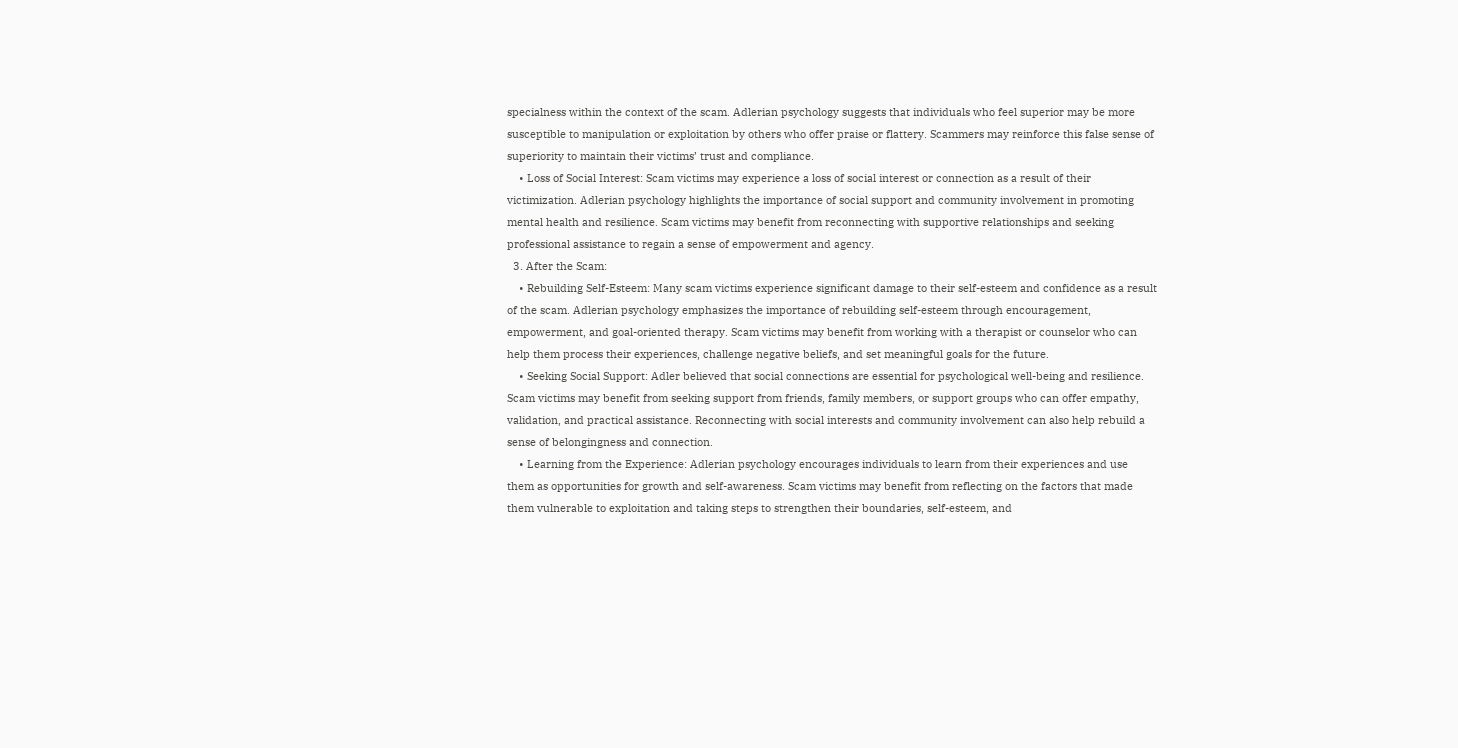specialness within the context of the scam. Adlerian psychology suggests that individuals who feel superior may be more susceptible to manipulation or exploitation by others who offer praise or flattery. Scammers may reinforce this false sense of superiority to maintain their victims’ trust and compliance.
    • Loss of Social Interest: Scam victims may experience a loss of social interest or connection as a result of their victimization. Adlerian psychology highlights the importance of social support and community involvement in promoting mental health and resilience. Scam victims may benefit from reconnecting with supportive relationships and seeking professional assistance to regain a sense of empowerment and agency.
  3. After the Scam:
    • Rebuilding Self-Esteem: Many scam victims experience significant damage to their self-esteem and confidence as a result of the scam. Adlerian psychology emphasizes the importance of rebuilding self-esteem through encouragement, empowerment, and goal-oriented therapy. Scam victims may benefit from working with a therapist or counselor who can help them process their experiences, challenge negative beliefs, and set meaningful goals for the future.
    • Seeking Social Support: Adler believed that social connections are essential for psychological well-being and resilience. Scam victims may benefit from seeking support from friends, family members, or support groups who can offer empathy, validation, and practical assistance. Reconnecting with social interests and community involvement can also help rebuild a sense of belongingness and connection.
    • Learning from the Experience: Adlerian psychology encourages individuals to learn from their experiences and use them as opportunities for growth and self-awareness. Scam victims may benefit from reflecting on the factors that made them vulnerable to exploitation and taking steps to strengthen their boundaries, self-esteem, and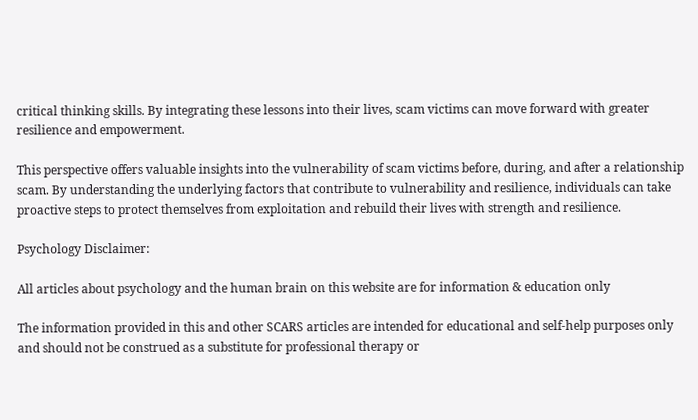critical thinking skills. By integrating these lessons into their lives, scam victims can move forward with greater resilience and empowerment.

This perspective offers valuable insights into the vulnerability of scam victims before, during, and after a relationship scam. By understanding the underlying factors that contribute to vulnerability and resilience, individuals can take proactive steps to protect themselves from exploitation and rebuild their lives with strength and resilience.

Psychology Disclaimer:

All articles about psychology and the human brain on this website are for information & education only

The information provided in this and other SCARS articles are intended for educational and self-help purposes only and should not be construed as a substitute for professional therapy or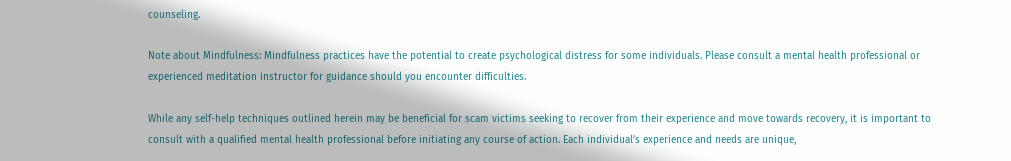counseling.

Note about Mindfulness: Mindfulness practices have the potential to create psychological distress for some individuals. Please consult a mental health professional or experienced meditation instructor for guidance should you encounter difficulties.

While any self-help techniques outlined herein may be beneficial for scam victims seeking to recover from their experience and move towards recovery, it is important to consult with a qualified mental health professional before initiating any course of action. Each individual’s experience and needs are unique,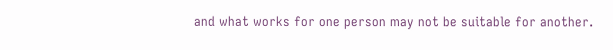and what works for one person may not be suitable for another.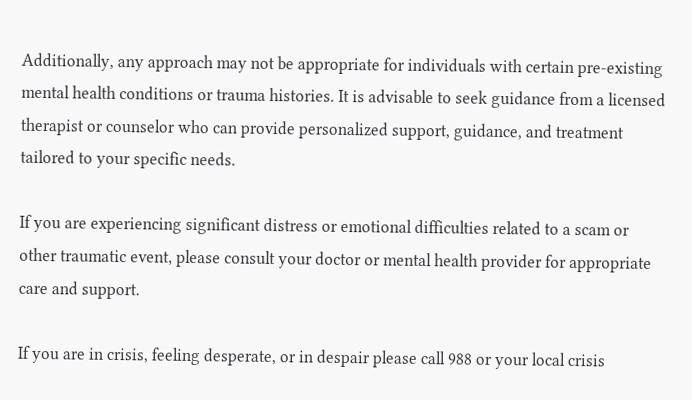Additionally, any approach may not be appropriate for individuals with certain pre-existing mental health conditions or trauma histories. It is advisable to seek guidance from a licensed therapist or counselor who can provide personalized support, guidance, and treatment tailored to your specific needs.

If you are experiencing significant distress or emotional difficulties related to a scam or other traumatic event, please consult your doctor or mental health provider for appropriate care and support.

If you are in crisis, feeling desperate, or in despair please call 988 or your local crisis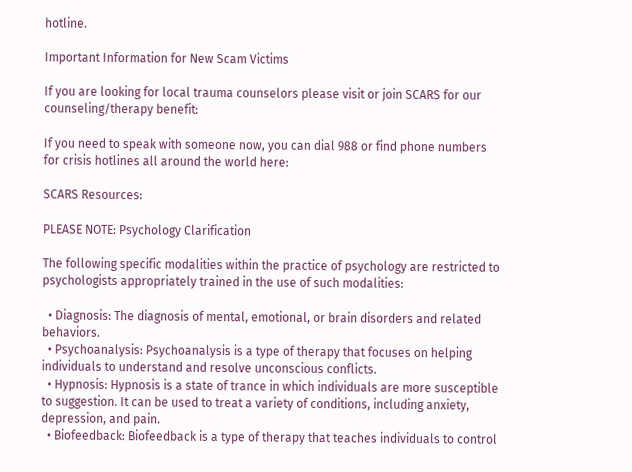hotline.

Important Information for New Scam Victims

If you are looking for local trauma counselors please visit or join SCARS for our counseling/therapy benefit:

If you need to speak with someone now, you can dial 988 or find phone numbers for crisis hotlines all around the world here:

SCARS Resources:

PLEASE NOTE: Psychology Clarification

The following specific modalities within the practice of psychology are restricted to psychologists appropriately trained in the use of such modalities:

  • Diagnosis: The diagnosis of mental, emotional, or brain disorders and related behaviors.
  • Psychoanalysis: Psychoanalysis is a type of therapy that focuses on helping individuals to understand and resolve unconscious conflicts.
  • Hypnosis: Hypnosis is a state of trance in which individuals are more susceptible to suggestion. It can be used to treat a variety of conditions, including anxiety, depression, and pain.
  • Biofeedback: Biofeedback is a type of therapy that teaches individuals to control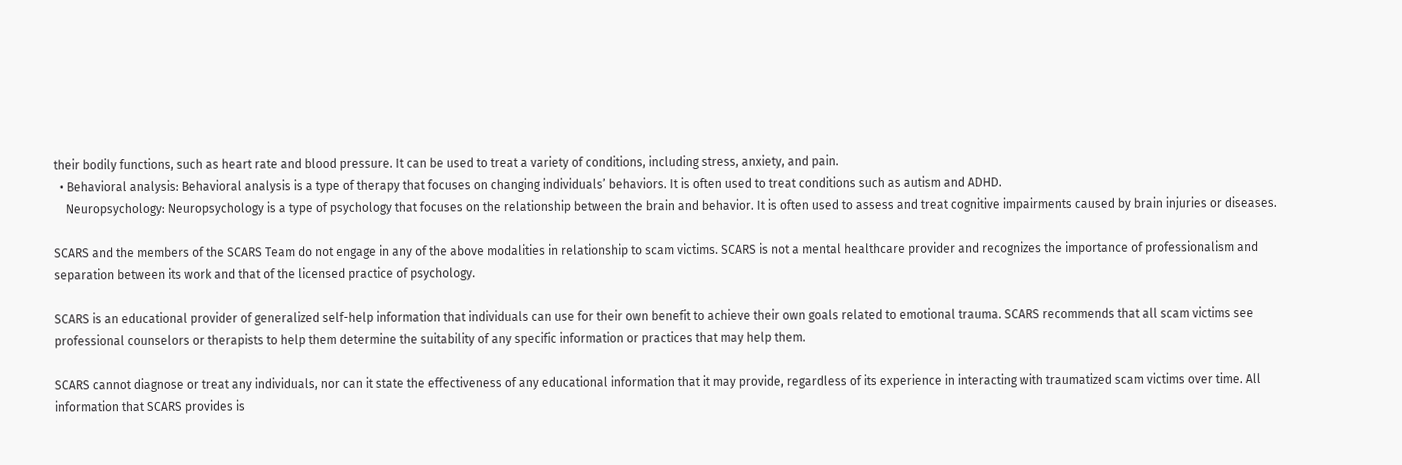their bodily functions, such as heart rate and blood pressure. It can be used to treat a variety of conditions, including stress, anxiety, and pain.
  • Behavioral analysis: Behavioral analysis is a type of therapy that focuses on changing individuals’ behaviors. It is often used to treat conditions such as autism and ADHD.
    Neuropsychology: Neuropsychology is a type of psychology that focuses on the relationship between the brain and behavior. It is often used to assess and treat cognitive impairments caused by brain injuries or diseases.

SCARS and the members of the SCARS Team do not engage in any of the above modalities in relationship to scam victims. SCARS is not a mental healthcare provider and recognizes the importance of professionalism and separation between its work and that of the licensed practice of psychology.

SCARS is an educational provider of generalized self-help information that individuals can use for their own benefit to achieve their own goals related to emotional trauma. SCARS recommends that all scam victims see professional counselors or therapists to help them determine the suitability of any specific information or practices that may help them.

SCARS cannot diagnose or treat any individuals, nor can it state the effectiveness of any educational information that it may provide, regardless of its experience in interacting with traumatized scam victims over time. All information that SCARS provides is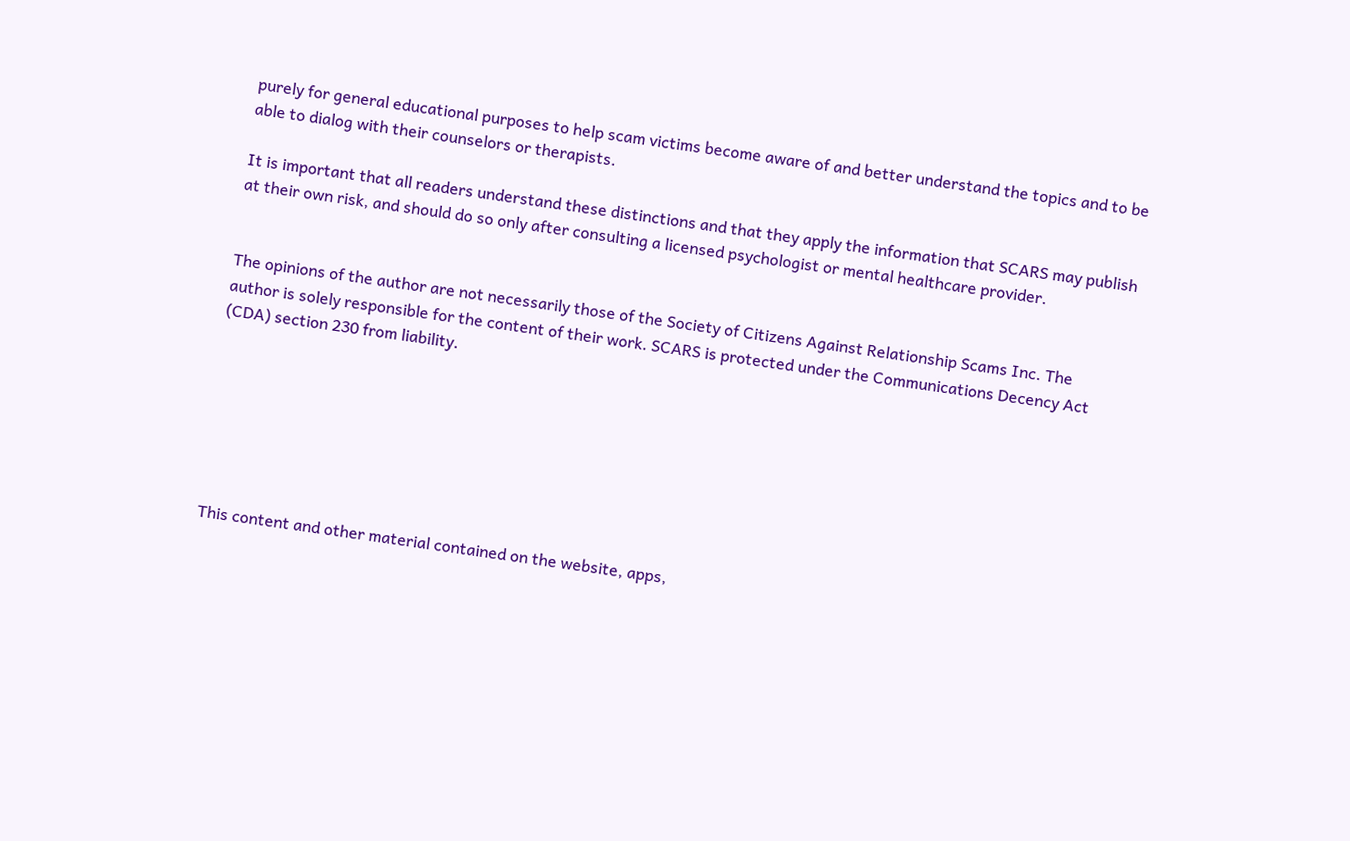purely for general educational purposes to help scam victims become aware of and better understand the topics and to be able to dialog with their counselors or therapists.

It is important that all readers understand these distinctions and that they apply the information that SCARS may publish at their own risk, and should do so only after consulting a licensed psychologist or mental healthcare provider.


The opinions of the author are not necessarily those of the Society of Citizens Against Relationship Scams Inc. The author is solely responsible for the content of their work. SCARS is protected under the Communications Decency Act (CDA) section 230 from liability.







This content and other material contained on the website, apps,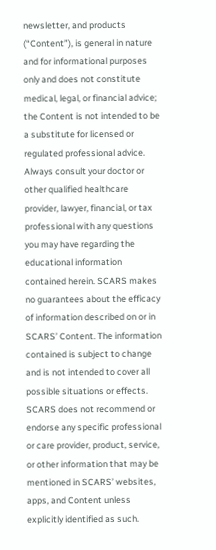newsletter, and products (“Content”), is general in nature and for informational purposes only and does not constitute medical, legal, or financial advice; the Content is not intended to be a substitute for licensed or regulated professional advice. Always consult your doctor or other qualified healthcare provider, lawyer, financial, or tax professional with any questions you may have regarding the educational information contained herein. SCARS makes no guarantees about the efficacy of information described on or in SCARS’ Content. The information contained is subject to change and is not intended to cover all possible situations or effects. SCARS does not recommend or endorse any specific professional or care provider, product, service, or other information that may be mentioned in SCARS’ websites, apps, and Content unless explicitly identified as such.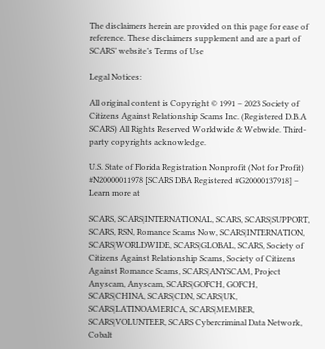The disclaimers herein are provided on this page for ease of reference. These disclaimers supplement and are a part of SCARS’ website’s Terms of Use

Legal Notices:

All original content is Copyright © 1991 – 2023 Society of Citizens Against Relationship Scams Inc. (Registered D.B.A SCARS) All Rights Reserved Worldwide & Webwide. Third-party copyrights acknowledge.

U.S. State of Florida Registration Nonprofit (Not for Profit) #N20000011978 [SCARS DBA Registered #G20000137918] – Learn more at

SCARS, SCARS|INTERNATIONAL, SCARS, SCARS|SUPPORT, SCARS, RSN, Romance Scams Now, SCARS|INTERNATION, SCARS|WORLDWIDE, SCARS|GLOBAL, SCARS, Society of Citizens Against Relationship Scams, Society of Citizens Against Romance Scams, SCARS|ANYSCAM, Project Anyscam, Anyscam, SCARS|GOFCH, GOFCH, SCARS|CHINA, SCARS|CDN, SCARS|UK, SCARS|LATINOAMERICA, SCARS|MEMBER, SCARS|VOLUNTEER, SCARS Cybercriminal Data Network, Cobalt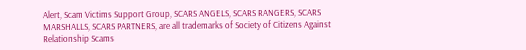Alert, Scam Victims Support Group, SCARS ANGELS, SCARS RANGERS, SCARS MARSHALLS, SCARS PARTNERS, are all trademarks of Society of Citizens Against Relationship Scams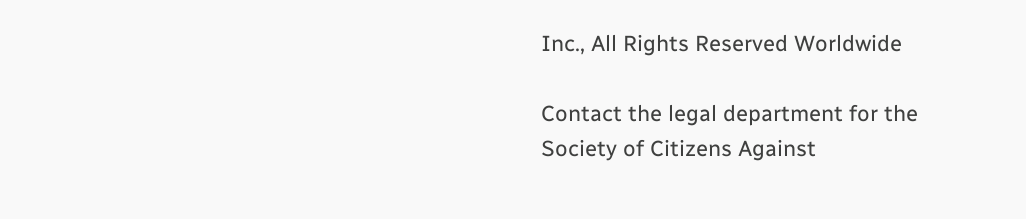Inc., All Rights Reserved Worldwide

Contact the legal department for the Society of Citizens Against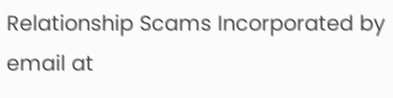Relationship Scams Incorporated by email at